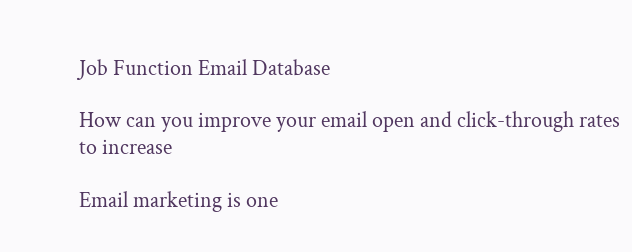Job Function Email Database

How can you improve your email open and click-through rates to increase

Email marketing is one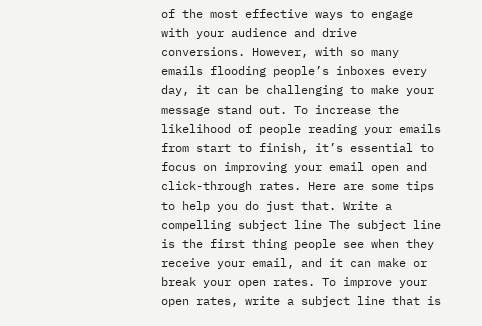of the most effective ways to engage with your audience and drive conversions. However, with so many emails flooding people’s inboxes every day, it can be challenging to make your message stand out. To increase the likelihood of people reading your emails from start to finish, it’s essential to focus on improving your email open and click-through rates. Here are some tips to help you do just that. Write a compelling subject line The subject line is the first thing people see when they receive your email, and it can make or break your open rates. To improve your open rates, write a subject line that is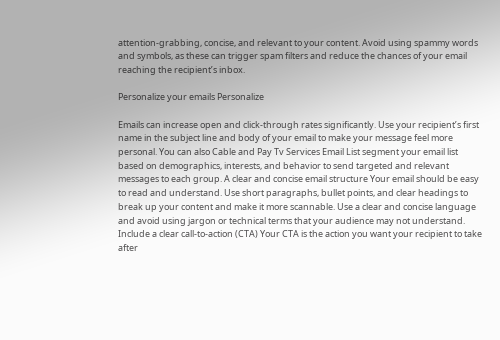attention-grabbing, concise, and relevant to your content. Avoid using spammy words and symbols, as these can trigger spam filters and reduce the chances of your email reaching the recipient’s inbox.

Personalize your emails Personalize

Emails can increase open and click-through rates significantly. Use your recipient’s first name in the subject line and body of your email to make your message feel more personal. You can also Cable and Pay Tv Services Email List segment your email list based on demographics, interests, and behavior to send targeted and relevant messages to each group. A clear and concise email structure Your email should be easy to read and understand. Use short paragraphs, bullet points, and clear headings to break up your content and make it more scannable. Use a clear and concise language and avoid using jargon or technical terms that your audience may not understand. Include a clear call-to-action (CTA) Your CTA is the action you want your recipient to take after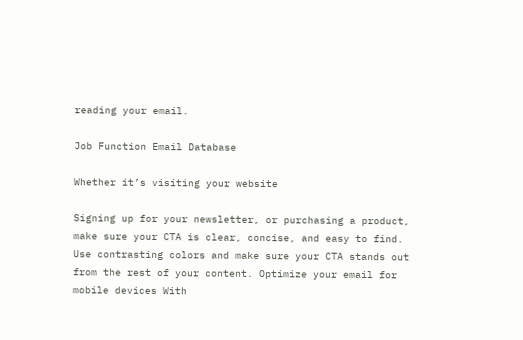reading your email.

Job Function Email Database

Whether it’s visiting your website

Signing up for your newsletter, or purchasing a product, make sure your CTA is clear, concise, and easy to find. Use contrasting colors and make sure your CTA stands out from the rest of your content. Optimize your email for mobile devices With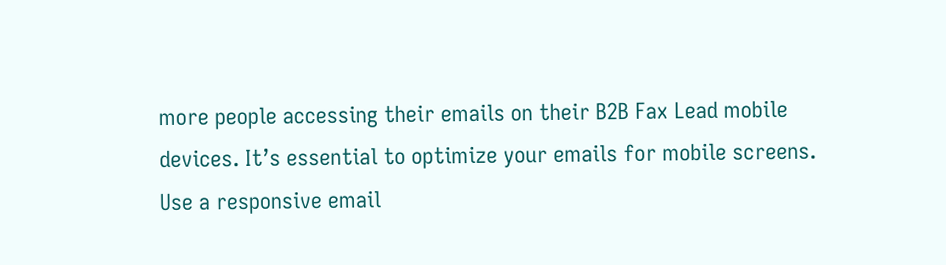more people accessing their emails on their B2B Fax Lead mobile devices. It’s essential to optimize your emails for mobile screens. Use a responsive email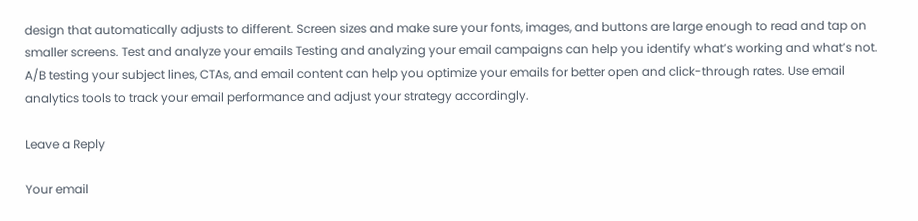design that automatically adjusts to different. Screen sizes and make sure your fonts, images, and buttons are large enough to read and tap on smaller screens. Test and analyze your emails Testing and analyzing your email campaigns can help you identify what’s working and what’s not. A/B testing your subject lines, CTAs, and email content can help you optimize your emails for better open and click-through rates. Use email analytics tools to track your email performance and adjust your strategy accordingly.

Leave a Reply

Your email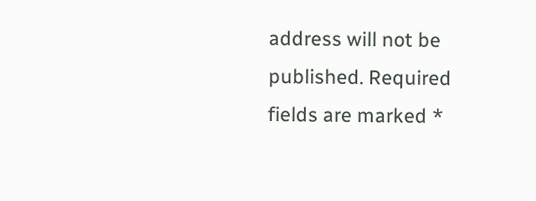address will not be published. Required fields are marked *